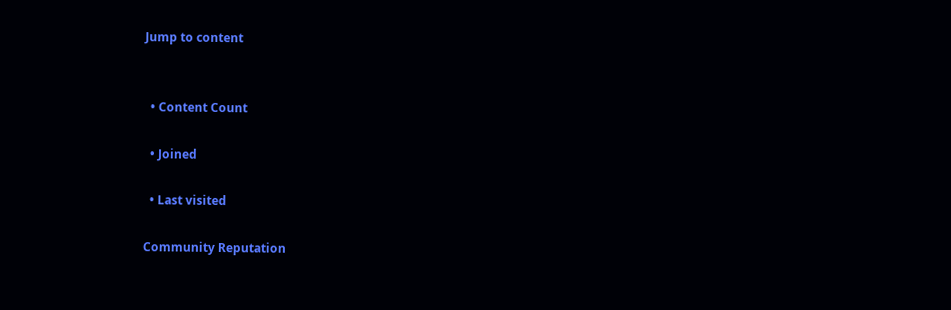Jump to content


  • Content Count

  • Joined

  • Last visited

Community Reputation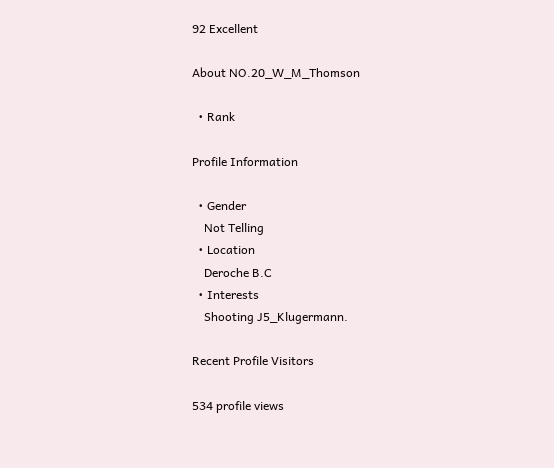92 Excellent

About NO.20_W_M_Thomson

  • Rank

Profile Information

  • Gender
    Not Telling
  • Location
    Deroche B.C
  • Interests
    Shooting J5_Klugermann.

Recent Profile Visitors

534 profile views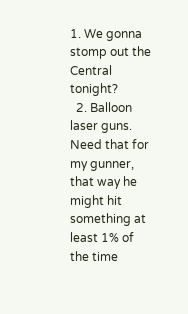1. We gonna stomp out the Central tonight?
  2. Balloon laser guns. Need that for my gunner, that way he might hit something at least 1% of the time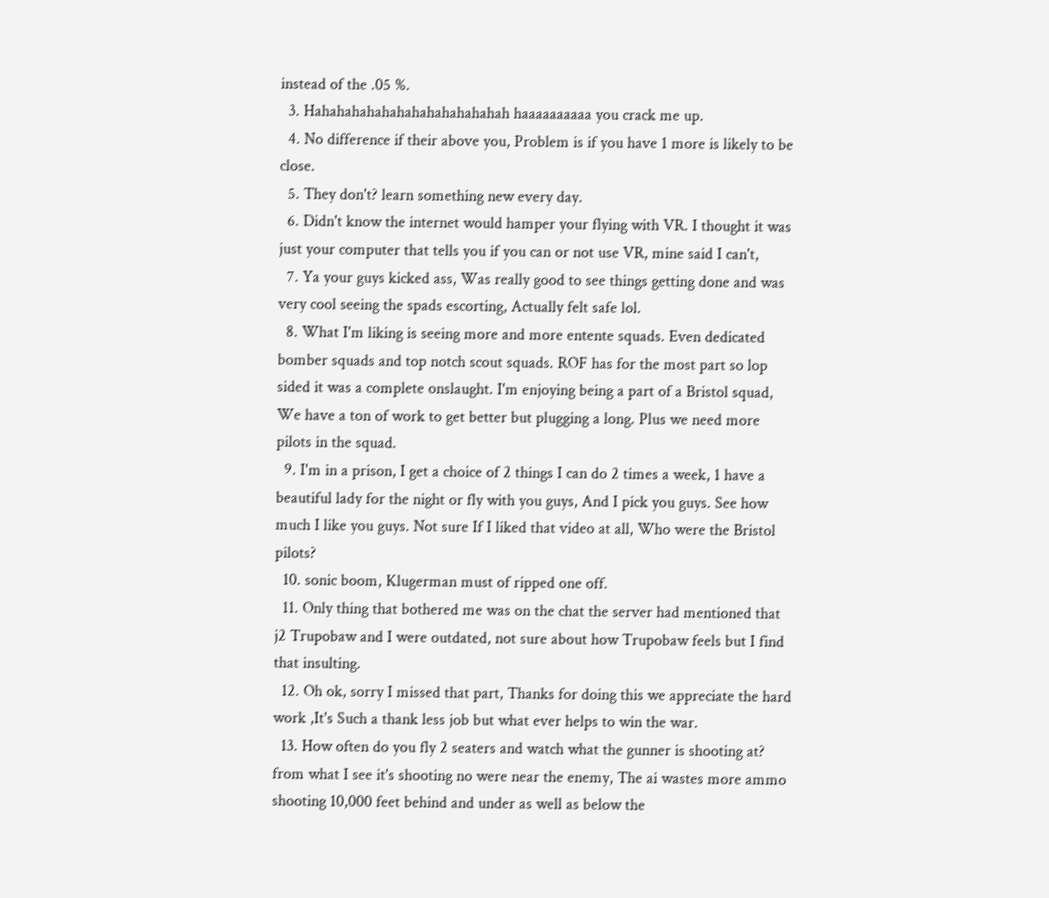instead of the .05 %.
  3. Hahahahahahahahahahahahahah haaaaaaaaaa you crack me up.
  4. No difference if their above you, Problem is if you have 1 more is likely to be close.
  5. They don't? learn something new every day.
  6. Didn't know the internet would hamper your flying with VR. I thought it was just your computer that tells you if you can or not use VR, mine said I can't,
  7. Ya your guys kicked ass, Was really good to see things getting done and was very cool seeing the spads escorting, Actually felt safe lol.
  8. What I'm liking is seeing more and more entente squads. Even dedicated bomber squads and top notch scout squads. ROF has for the most part so lop sided it was a complete onslaught. I'm enjoying being a part of a Bristol squad, We have a ton of work to get better but plugging a long. Plus we need more pilots in the squad.
  9. I'm in a prison, I get a choice of 2 things I can do 2 times a week, 1 have a beautiful lady for the night or fly with you guys, And I pick you guys. See how much I like you guys. Not sure If I liked that video at all, Who were the Bristol pilots?
  10. sonic boom, Klugerman must of ripped one off.
  11. Only thing that bothered me was on the chat the server had mentioned that j2 Trupobaw and I were outdated, not sure about how Trupobaw feels but I find that insulting.
  12. Oh ok, sorry I missed that part, Thanks for doing this we appreciate the hard work ,It's Such a thank less job but what ever helps to win the war.
  13. How often do you fly 2 seaters and watch what the gunner is shooting at? from what I see it's shooting no were near the enemy, The ai wastes more ammo shooting 10,000 feet behind and under as well as below the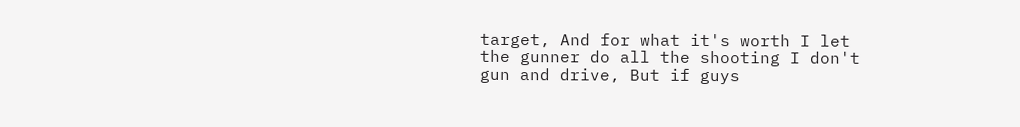target, And for what it's worth I let the gunner do all the shooting I don't gun and drive, But if guys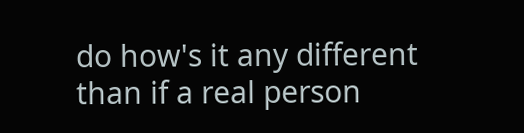do how's it any different than if a real person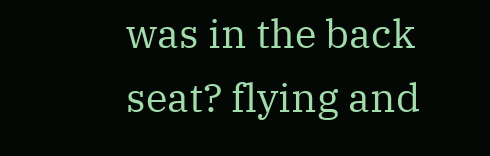was in the back seat? flying and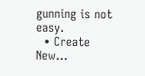gunning is not easy.
  • Create New...